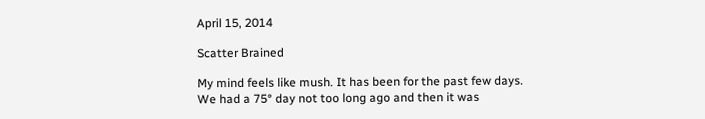April 15, 2014

Scatter Brained

My mind feels like mush. It has been for the past few days. We had a 75° day not too long ago and then it was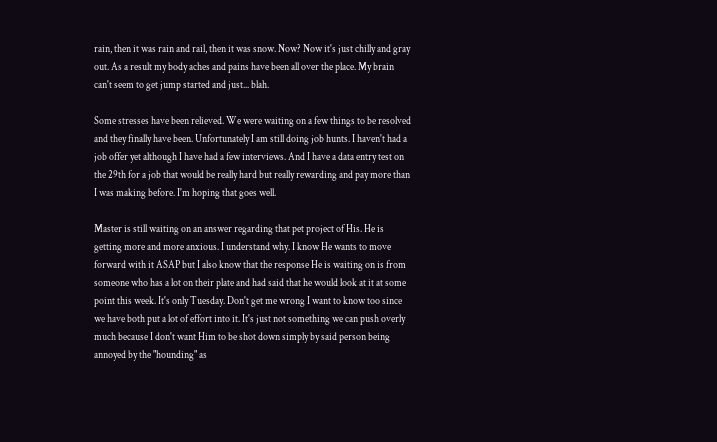rain, then it was rain and rail, then it was snow. Now? Now it's just chilly and gray out. As a result my body aches and pains have been all over the place. My brain can't seem to get jump started and just... blah.

Some stresses have been relieved. We were waiting on a few things to be resolved and they finally have been. Unfortunately I am still doing job hunts. I haven't had a job offer yet although I have had a few interviews. And I have a data entry test on the 29th for a job that would be really hard but really rewarding and pay more than I was making before. I'm hoping that goes well.

Master is still waiting on an answer regarding that pet project of His. He is getting more and more anxious. I understand why. I know He wants to move forward with it ASAP but I also know that the response He is waiting on is from someone who has a lot on their plate and had said that he would look at it at some point this week. It's only Tuesday. Don't get me wrong I want to know too since we have both put a lot of effort into it. It's just not something we can push overly much because I don't want Him to be shot down simply by said person being annoyed by the "hounding" as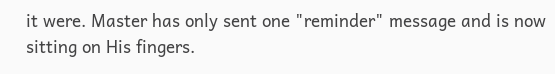it were. Master has only sent one "reminder" message and is now sitting on His fingers.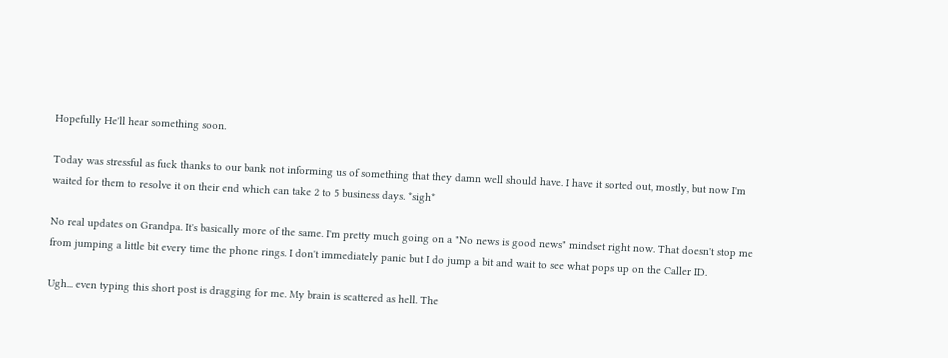Hopefully He'll hear something soon.

Today was stressful as fuck thanks to our bank not informing us of something that they damn well should have. I have it sorted out, mostly, but now I'm waited for them to resolve it on their end which can take 2 to 5 business days. *sigh*

No real updates on Grandpa. It's basically more of the same. I'm pretty much going on a "No news is good news" mindset right now. That doesn't stop me from jumping a little bit every time the phone rings. I don't immediately panic but I do jump a bit and wait to see what pops up on the Caller ID.

Ugh... even typing this short post is dragging for me. My brain is scattered as hell. The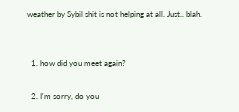weather by Sybil shit is not helping at all. Just.. blah.


  1. how did you meet again?

  2. I'm sorry, do you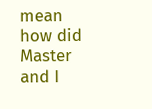mean how did Master and I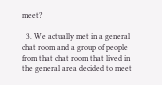meet?

  3. We actually met in a general chat room and a group of people from that chat room that lived in the general area decided to meet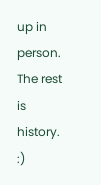up in person. The rest is history. :)